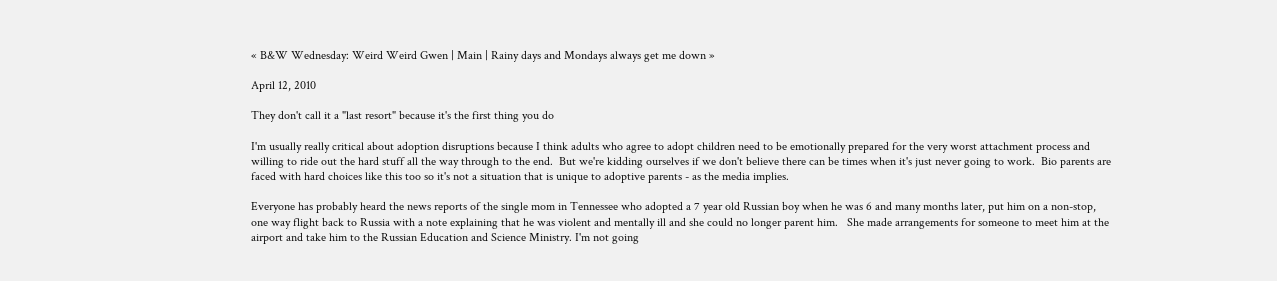« B&W Wednesday: Weird Weird Gwen | Main | Rainy days and Mondays always get me down »

April 12, 2010

They don't call it a "last resort" because it's the first thing you do

I'm usually really critical about adoption disruptions because I think adults who agree to adopt children need to be emotionally prepared for the very worst attachment process and willing to ride out the hard stuff all the way through to the end.  But we're kidding ourselves if we don't believe there can be times when it's just never going to work.  Bio parents are faced with hard choices like this too so it's not a situation that is unique to adoptive parents - as the media implies.

Everyone has probably heard the news reports of the single mom in Tennessee who adopted a 7 year old Russian boy when he was 6 and many months later, put him on a non-stop, one way flight back to Russia with a note explaining that he was violent and mentally ill and she could no longer parent him.   She made arrangements for someone to meet him at the airport and take him to the Russian Education and Science Ministry. I'm not going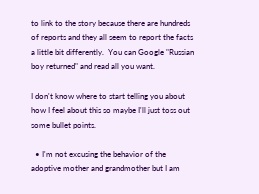to link to the story because there are hundreds of reports and they all seem to report the facts a little bit differently.  You can Google "Russian boy returned" and read all you want.

I don't know where to start telling you about how I feel about this so maybe I'll just toss out some bullet points.

  • I'm not excusing the behavior of the adoptive mother and grandmother but I am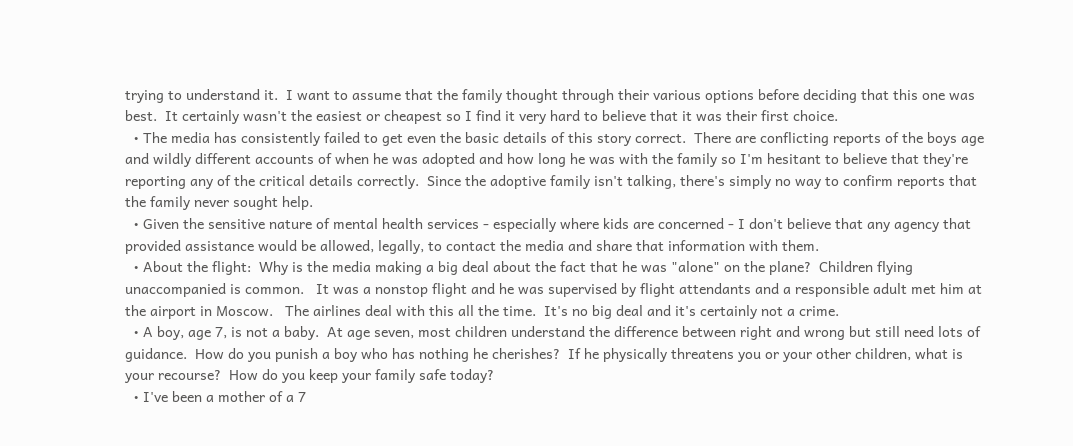trying to understand it.  I want to assume that the family thought through their various options before deciding that this one was best.  It certainly wasn't the easiest or cheapest so I find it very hard to believe that it was their first choice.
  • The media has consistently failed to get even the basic details of this story correct.  There are conflicting reports of the boys age and wildly different accounts of when he was adopted and how long he was with the family so I'm hesitant to believe that they're reporting any of the critical details correctly.  Since the adoptive family isn't talking, there's simply no way to confirm reports that the family never sought help.
  • Given the sensitive nature of mental health services - especially where kids are concerned - I don't believe that any agency that provided assistance would be allowed, legally, to contact the media and share that information with them.
  • About the flight:  Why is the media making a big deal about the fact that he was "alone" on the plane?  Children flying unaccompanied is common.   It was a nonstop flight and he was supervised by flight attendants and a responsible adult met him at the airport in Moscow.   The airlines deal with this all the time.  It's no big deal and it's certainly not a crime.
  • A boy, age 7, is not a baby.  At age seven, most children understand the difference between right and wrong but still need lots of guidance.  How do you punish a boy who has nothing he cherishes?  If he physically threatens you or your other children, what is your recourse?  How do you keep your family safe today?
  • I've been a mother of a 7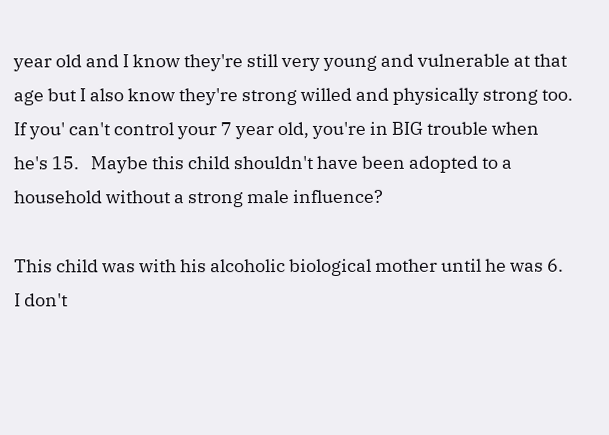year old and I know they're still very young and vulnerable at that age but I also know they're strong willed and physically strong too.   If you' can't control your 7 year old, you're in BIG trouble when he's 15.   Maybe this child shouldn't have been adopted to a household without a strong male influence?

This child was with his alcoholic biological mother until he was 6.  I don't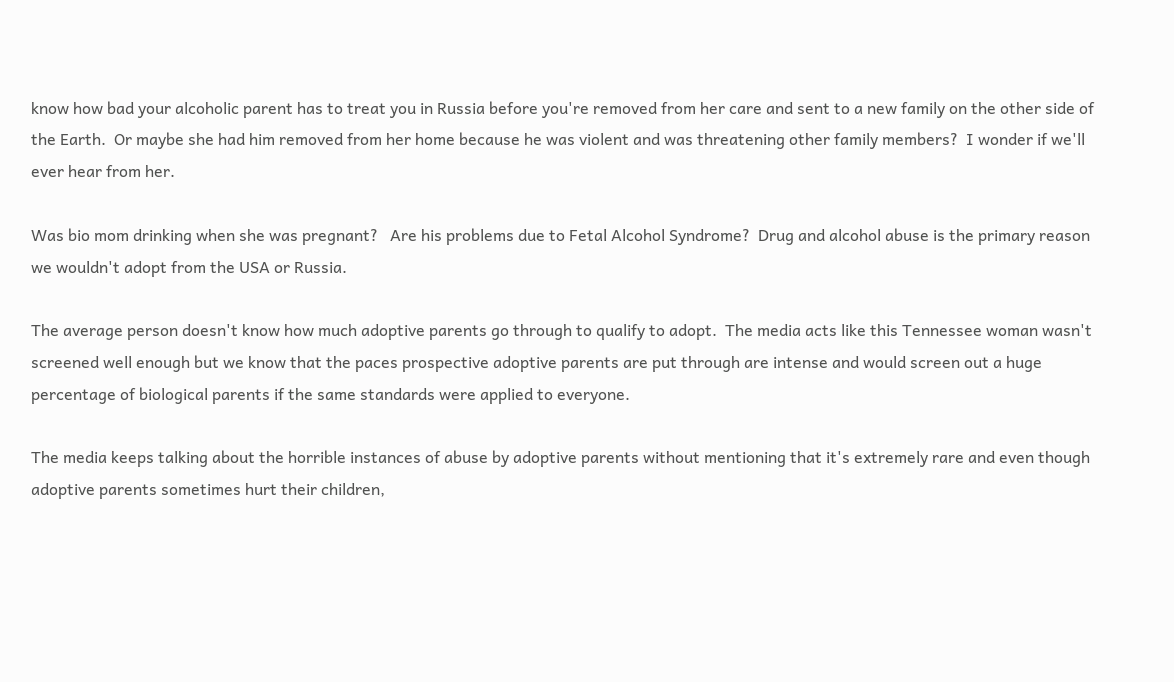know how bad your alcoholic parent has to treat you in Russia before you're removed from her care and sent to a new family on the other side of the Earth.  Or maybe she had him removed from her home because he was violent and was threatening other family members?  I wonder if we'll ever hear from her.

Was bio mom drinking when she was pregnant?   Are his problems due to Fetal Alcohol Syndrome?  Drug and alcohol abuse is the primary reason we wouldn't adopt from the USA or Russia.

The average person doesn't know how much adoptive parents go through to qualify to adopt.  The media acts like this Tennessee woman wasn't screened well enough but we know that the paces prospective adoptive parents are put through are intense and would screen out a huge percentage of biological parents if the same standards were applied to everyone.

The media keeps talking about the horrible instances of abuse by adoptive parents without mentioning that it's extremely rare and even though adoptive parents sometimes hurt their children,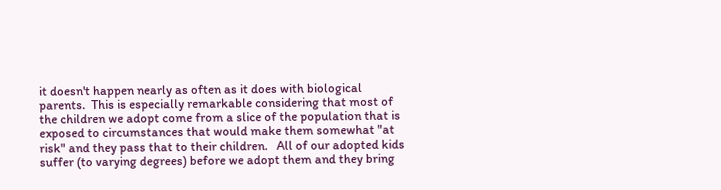it doesn't happen nearly as often as it does with biological parents.  This is especially remarkable considering that most of the children we adopt come from a slice of the population that is exposed to circumstances that would make them somewhat "at risk" and they pass that to their children.   All of our adopted kids suffer (to varying degrees) before we adopt them and they bring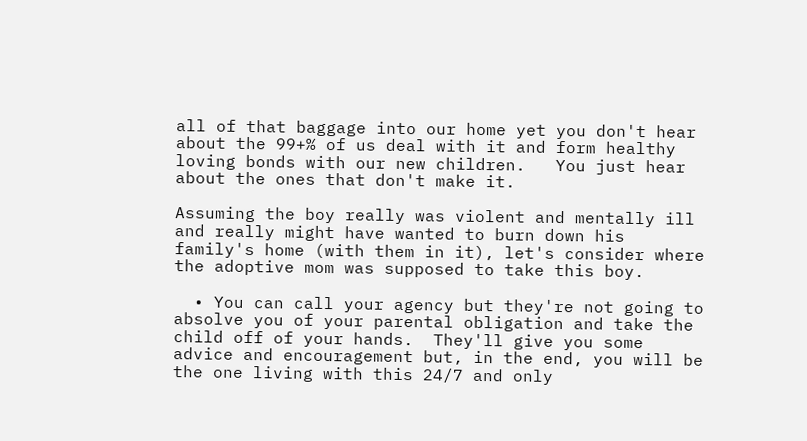all of that baggage into our home yet you don't hear about the 99+% of us deal with it and form healthy loving bonds with our new children.   You just hear about the ones that don't make it.

Assuming the boy really was violent and mentally ill and really might have wanted to burn down his family's home (with them in it), let's consider where the adoptive mom was supposed to take this boy.

  • You can call your agency but they're not going to absolve you of your parental obligation and take the child off of your hands.  They'll give you some advice and encouragement but, in the end, you will be the one living with this 24/7 and only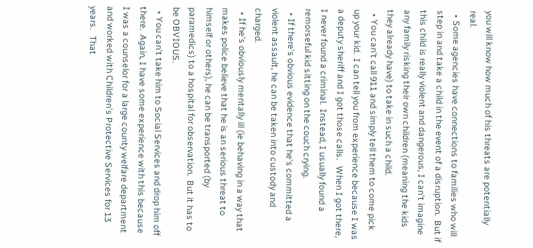you will know how much of his threats are potentially real.
  • Some agencies have connections to families who will step in and take a child in the event of a disruption.  But if this child is really violent and dangerous, I can't imagine any family risking their own children (meaning the kids they already have) to take in such a child.
  • You can't call 911 and simply tell them to come pick up your kid.  I can tell you from experience because I was a deputy sheriff and I got those calls.   When I got there, I never found a criminal.  Instead, I usually found a remorseful kid sitting on the couch crying.
  • If there's obvious evidence that he's committed a violent assault, he can be taken into custody and charged.
  • If he's obviously mentally ill (ie behaving in a way that makes police believe that he is an serious threat to himself or others), he can be transported (by paramedics) to a hospital for observation.  But it has to be OBVIOUS.
  • You can't take him to Social Services and drop him off there.  Again, I have some experience with this because I was a counselor for a large county welfare department and worked with Children's Protective Services for 13 years.   That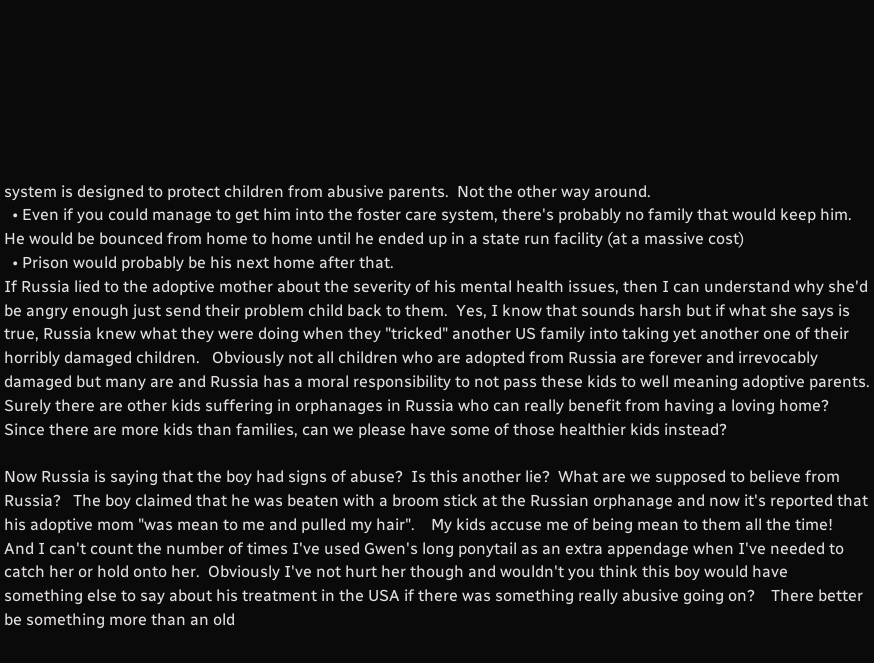system is designed to protect children from abusive parents.  Not the other way around.
  • Even if you could manage to get him into the foster care system, there's probably no family that would keep him.   He would be bounced from home to home until he ended up in a state run facility (at a massive cost)
  • Prison would probably be his next home after that.
If Russia lied to the adoptive mother about the severity of his mental health issues, then I can understand why she'd be angry enough just send their problem child back to them.  Yes, I know that sounds harsh but if what she says is true, Russia knew what they were doing when they "tricked" another US family into taking yet another one of their horribly damaged children.   Obviously not all children who are adopted from Russia are forever and irrevocably damaged but many are and Russia has a moral responsibility to not pass these kids to well meaning adoptive parents.  Surely there are other kids suffering in orphanages in Russia who can really benefit from having a loving home?  Since there are more kids than families, can we please have some of those healthier kids instead?

Now Russia is saying that the boy had signs of abuse?  Is this another lie?  What are we supposed to believe from Russia?   The boy claimed that he was beaten with a broom stick at the Russian orphanage and now it's reported that his adoptive mom "was mean to me and pulled my hair".    My kids accuse me of being mean to them all the time!  And I can't count the number of times I've used Gwen's long ponytail as an extra appendage when I've needed to catch her or hold onto her.  Obviously I've not hurt her though and wouldn't you think this boy would have something else to say about his treatment in the USA if there was something really abusive going on?    There better be something more than an old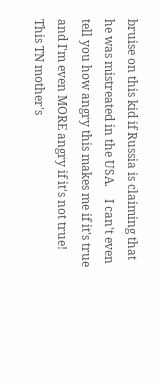bruise on this kid if Russia is claiming that he was mistreated in the USA.    I can't even tell you how angry this makes me if it's true and I'm even MORE angry if it's not true!  This TN mother's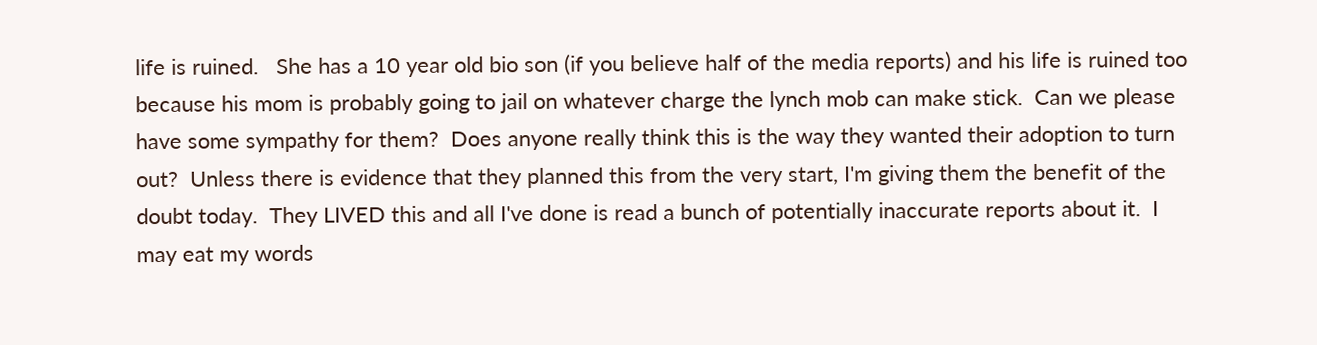life is ruined.   She has a 10 year old bio son (if you believe half of the media reports) and his life is ruined too because his mom is probably going to jail on whatever charge the lynch mob can make stick.  Can we please have some sympathy for them?  Does anyone really think this is the way they wanted their adoption to turn out?  Unless there is evidence that they planned this from the very start, I'm giving them the benefit of the doubt today.  They LIVED this and all I've done is read a bunch of potentially inaccurate reports about it.  I may eat my words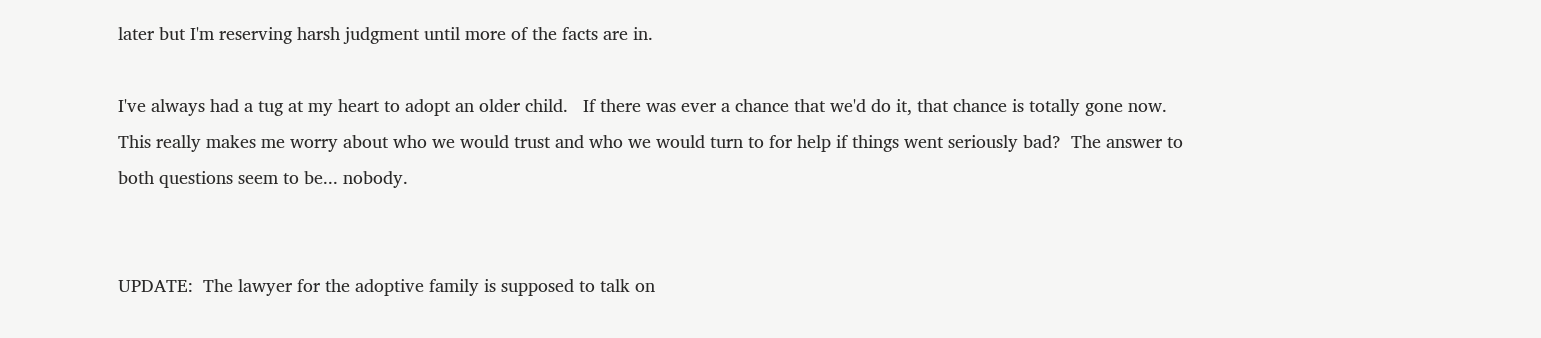later but I'm reserving harsh judgment until more of the facts are in.

I've always had a tug at my heart to adopt an older child.   If there was ever a chance that we'd do it, that chance is totally gone now.  This really makes me worry about who we would trust and who we would turn to for help if things went seriously bad?  The answer to both questions seem to be... nobody.


UPDATE:  The lawyer for the adoptive family is supposed to talk on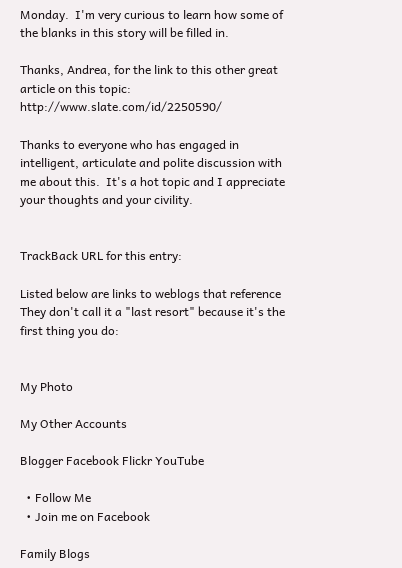Monday.  I'm very curious to learn how some of the blanks in this story will be filled in.

Thanks, Andrea, for the link to this other great article on this topic:  http://www.slate.com/id/2250590/

Thanks to everyone who has engaged in intelligent, articulate and polite discussion with me about this.  It's a hot topic and I appreciate your thoughts and your civility.


TrackBack URL for this entry:

Listed below are links to weblogs that reference They don't call it a "last resort" because it's the first thing you do:


My Photo

My Other Accounts

Blogger Facebook Flickr YouTube

  • Follow Me
  • Join me on Facebook

Family Blogs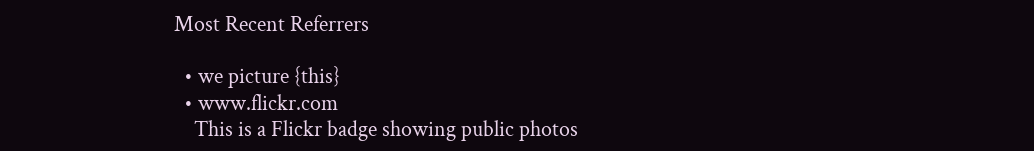Most Recent Referrers

  • we picture {this}
  • www.flickr.com
    This is a Flickr badge showing public photos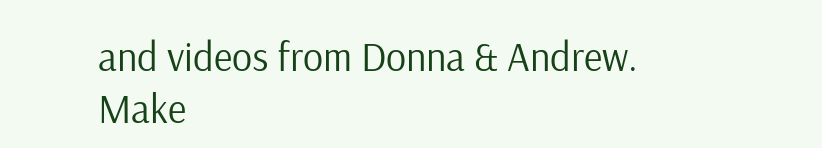and videos from Donna & Andrew. Make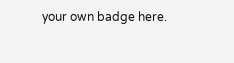your own badge here.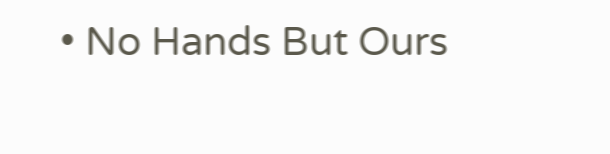• No Hands But Ours